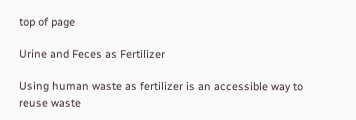top of page

Urine and Feces as Fertilizer

Using human waste as fertilizer is an accessible way to reuse waste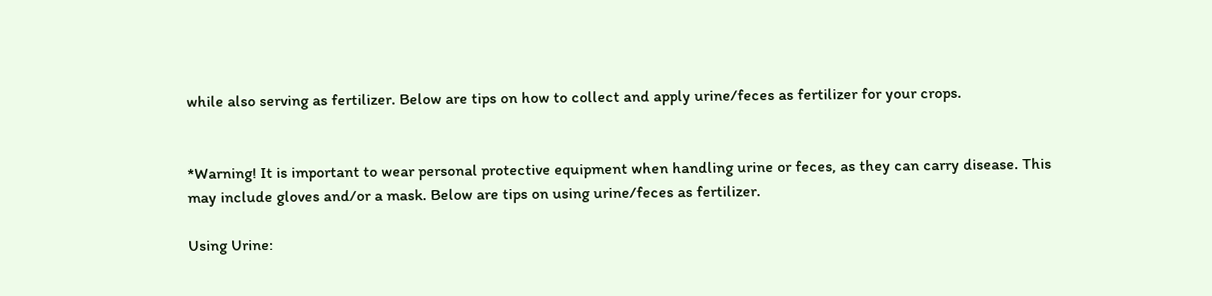while also serving as fertilizer. Below are tips on how to collect and apply urine/feces as fertilizer for your crops.


*Warning! It is important to wear personal protective equipment when handling urine or feces, as they can carry disease. This may include gloves and/or a mask. Below are tips on using urine/feces as fertilizer.

Using Urine: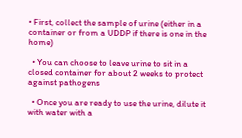• First, collect the sample of urine (either in a container or from a UDDP if there is one in the home)

  • You can choose to leave urine to sit in a closed container for about 2 weeks to protect against pathogens

  • Once you are ready to use the urine, dilute it with water with a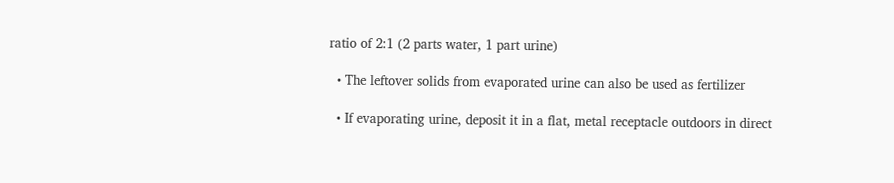ratio of 2:1 (2 parts water, 1 part urine)

  • The leftover solids from evaporated urine can also be used as fertilizer

  • If evaporating urine, deposit it in a flat, metal receptacle outdoors in direct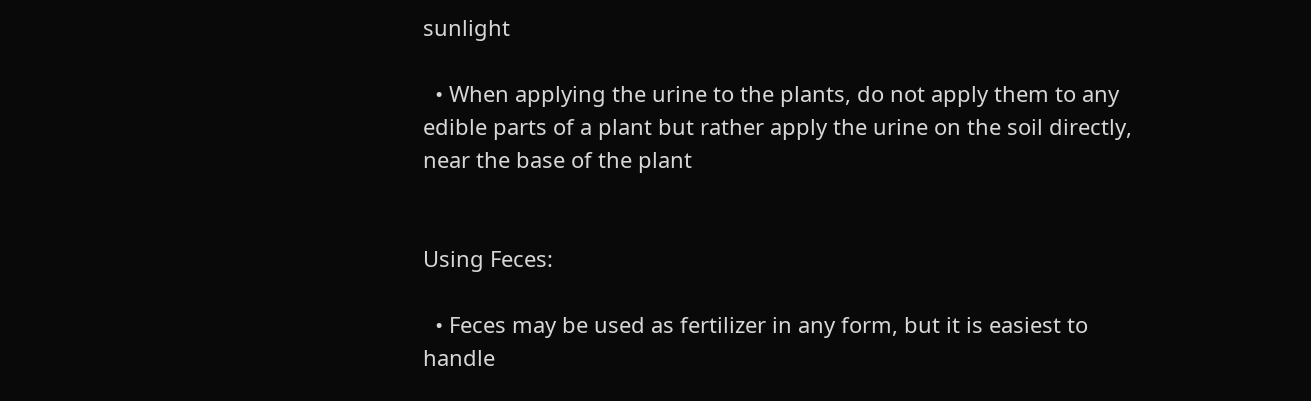sunlight

  • When applying the urine to the plants, do not apply them to any edible parts of a plant but rather apply the urine on the soil directly, near the base of the plant


Using Feces:

  • Feces may be used as fertilizer in any form, but it is easiest to handle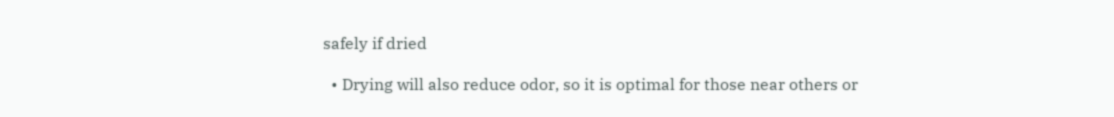safely if dried

  • Drying will also reduce odor, so it is optimal for those near others or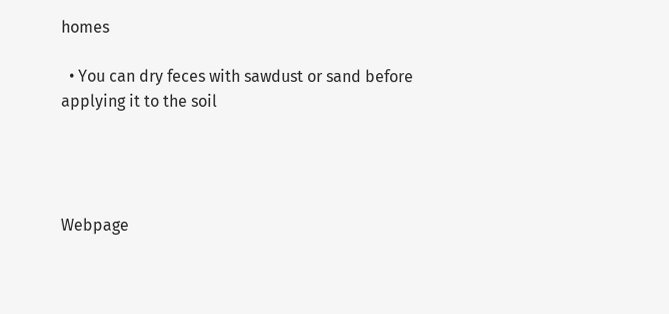homes

  • You can dry feces with sawdust or sand before applying it to the soil




Webpage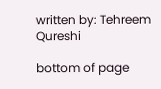written by: Tehreem Qureshi

bottom of page